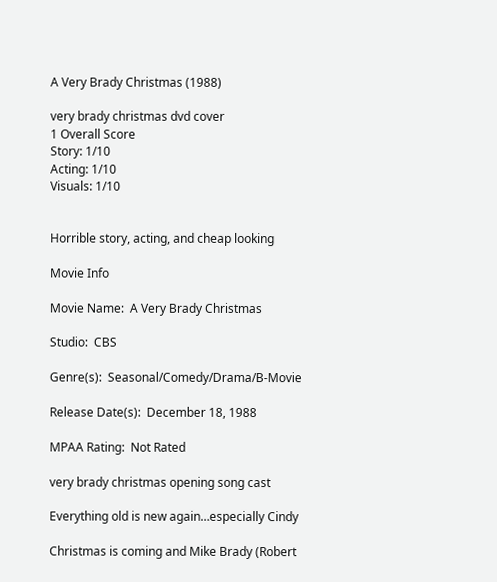A Very Brady Christmas (1988)

very brady christmas dvd cover
1 Overall Score
Story: 1/10
Acting: 1/10
Visuals: 1/10


Horrible story, acting, and cheap looking

Movie Info

Movie Name:  A Very Brady Christmas

Studio:  CBS

Genre(s):  Seasonal/Comedy/Drama/B-Movie

Release Date(s):  December 18, 1988

MPAA Rating:  Not Rated

very brady christmas opening song cast

Everything old is new again…especially Cindy

Christmas is coming and Mike Brady (Robert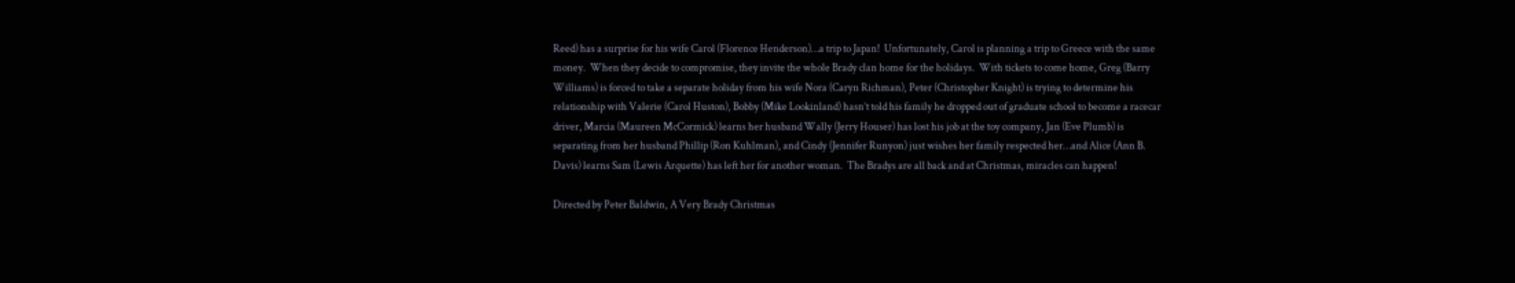Reed) has a surprise for his wife Carol (Florence Henderson)…a trip to Japan!  Unfortunately, Carol is planning a trip to Greece with the same money.  When they decide to compromise, they invite the whole Brady clan home for the holidays.  With tickets to come home, Greg (Barry Williams) is forced to take a separate holiday from his wife Nora (Caryn Richman), Peter (Christopher Knight) is trying to determine his relationship with Valerie (Carol Huston), Bobby (Mike Lookinland) hasn’t told his family he dropped out of graduate school to become a racecar driver, Marcia (Maureen McCormick) learns her husband Wally (Jerry Houser) has lost his job at the toy company, Jan (Eve Plumb) is separating from her husband Phillip (Ron Kuhlman), and Cindy (Jennifer Runyon) just wishes her family respected her…and Alice (Ann B. Davis) learns Sam (Lewis Arquette) has left her for another woman.  The Bradys are all back and at Christmas, miracles can happen!

Directed by Peter Baldwin, A Very Brady Christmas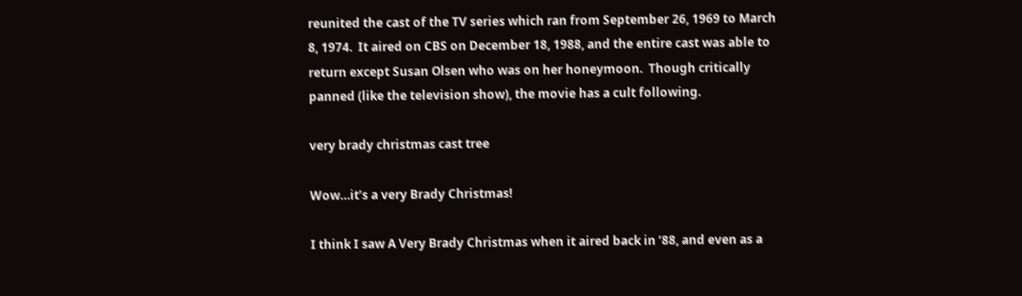reunited the cast of the TV series which ran from September 26, 1969 to March 8, 1974.  It aired on CBS on December 18, 1988, and the entire cast was able to return except Susan Olsen who was on her honeymoon.  Though critically panned (like the television show), the movie has a cult following.

very brady christmas cast tree

Wow…it’s a very Brady Christmas!

I think I saw A Very Brady Christmas when it aired back in ’88, and even as a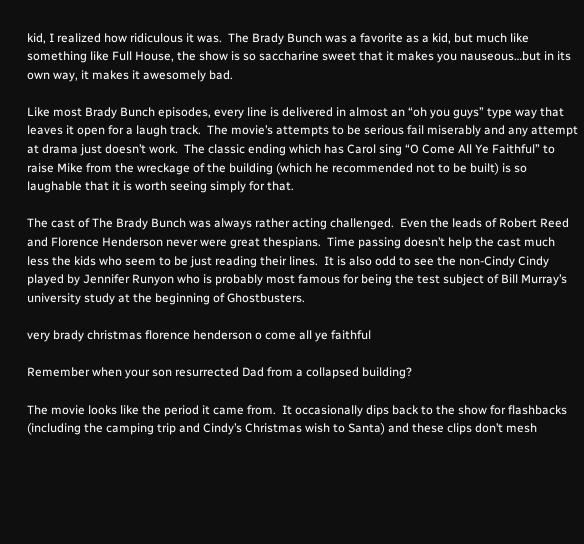kid, I realized how ridiculous it was.  The Brady Bunch was a favorite as a kid, but much like something like Full House, the show is so saccharine sweet that it makes you nauseous…but in its own way, it makes it awesomely bad.

Like most Brady Bunch episodes, every line is delivered in almost an “oh you guys” type way that leaves it open for a laugh track.  The movie’s attempts to be serious fail miserably and any attempt at drama just doesn’t work.  The classic ending which has Carol sing “O Come All Ye Faithful” to raise Mike from the wreckage of the building (which he recommended not to be built) is so laughable that it is worth seeing simply for that.

The cast of The Brady Bunch was always rather acting challenged.  Even the leads of Robert Reed and Florence Henderson never were great thespians.  Time passing doesn’t help the cast much less the kids who seem to be just reading their lines.  It is also odd to see the non-Cindy Cindy played by Jennifer Runyon who is probably most famous for being the test subject of Bill Murray’s university study at the beginning of Ghostbusters.

very brady christmas florence henderson o come all ye faithful

Remember when your son resurrected Dad from a collapsed building?

The movie looks like the period it came from.  It occasionally dips back to the show for flashbacks (including the camping trip and Cindy’s Christmas wish to Santa) and these clips don’t mesh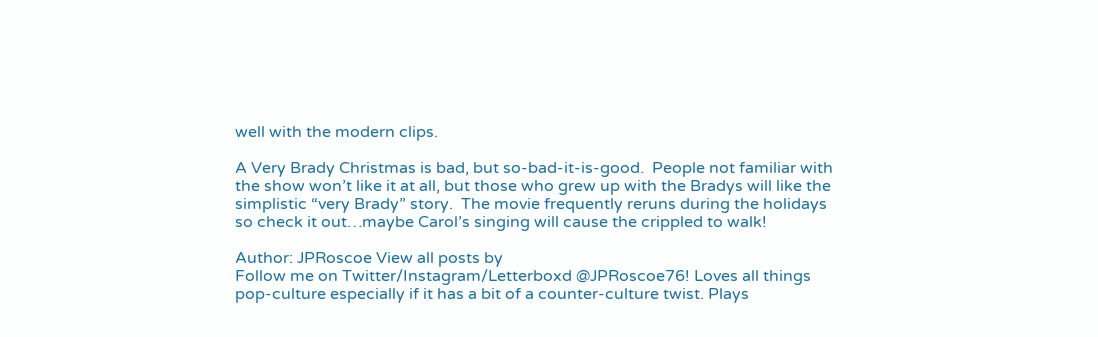well with the modern clips.

A Very Brady Christmas is bad, but so-bad-it-is-good.  People not familiar with the show won’t like it at all, but those who grew up with the Bradys will like the simplistic “very Brady” story.  The movie frequently reruns during the holidays so check it out…maybe Carol’s singing will cause the crippled to walk!

Author: JPRoscoe View all posts by
Follow me on Twitter/Instagram/Letterboxd @JPRoscoe76! Loves all things pop-culture especially if it has a bit of a counter-culture twist. Plays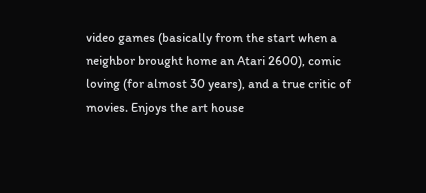video games (basically from the start when a neighbor brought home an Atari 2600), comic loving (for almost 30 years), and a true critic of movies. Enjoys the art house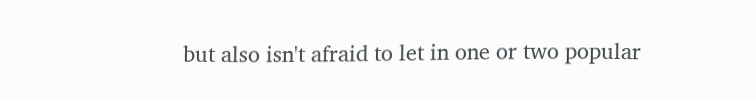but also isn't afraid to let in one or two popular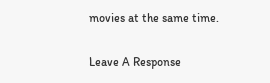movies at the same time.

Leave A Response